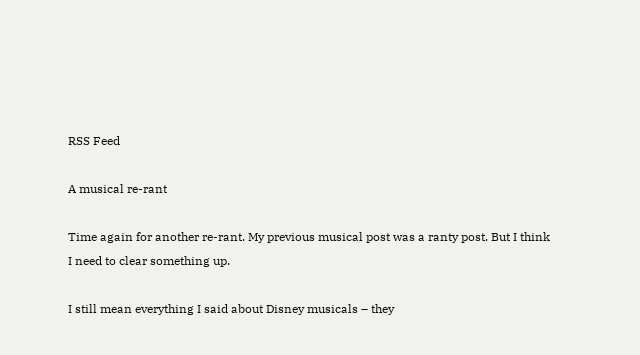RSS Feed

A musical re-rant

Time again for another re-rant. My previous musical post was a ranty post. But I think I need to clear something up.

I still mean everything I said about Disney musicals – they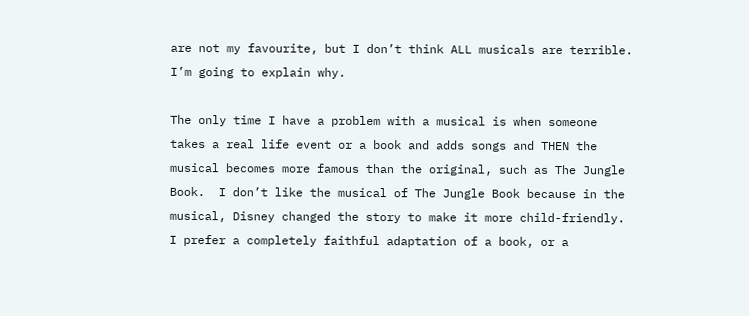are not my favourite, but I don’t think ALL musicals are terrible. I’m going to explain why.

The only time I have a problem with a musical is when someone takes a real life event or a book and adds songs and THEN the musical becomes more famous than the original, such as The Jungle Book.  I don’t like the musical of The Jungle Book because in the musical, Disney changed the story to make it more child-friendly. I prefer a completely faithful adaptation of a book, or a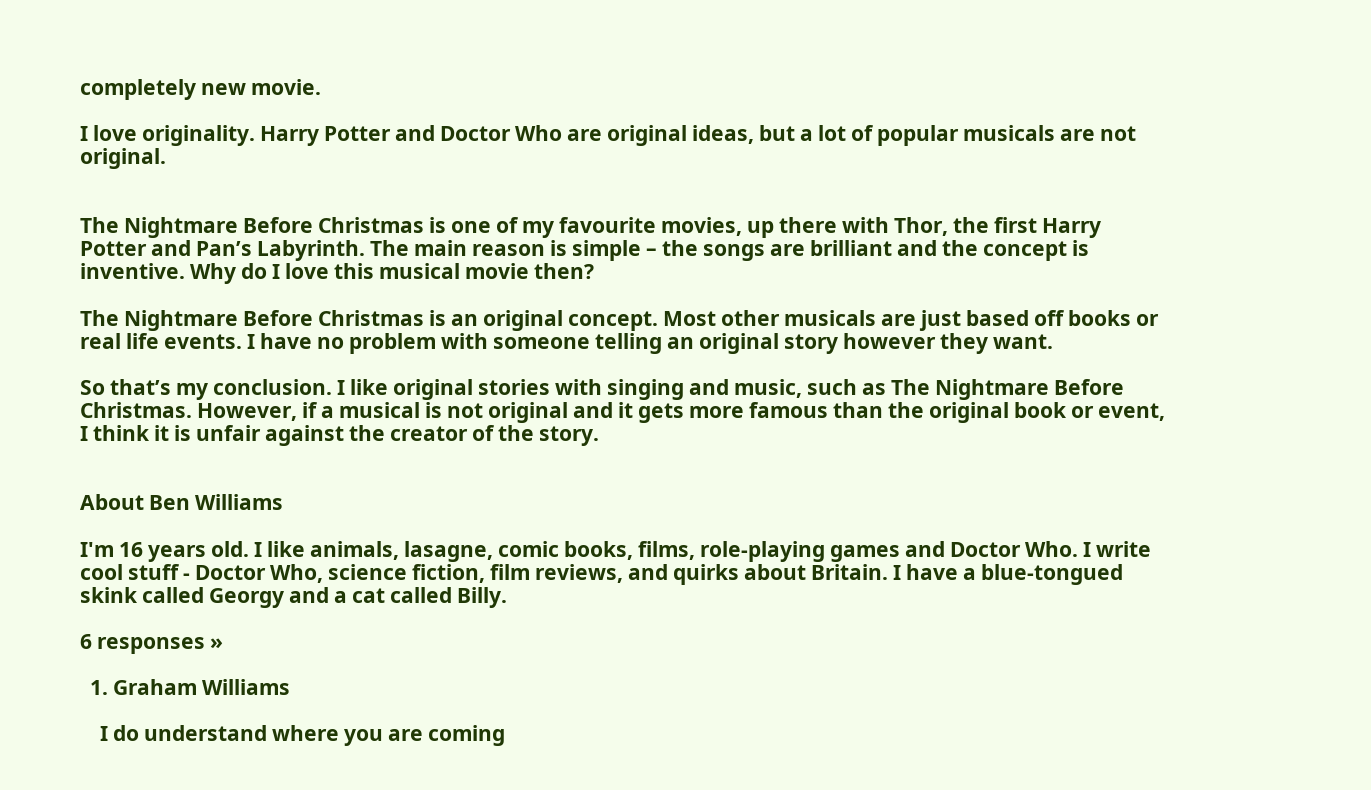completely new movie.

I love originality. Harry Potter and Doctor Who are original ideas, but a lot of popular musicals are not original.


The Nightmare Before Christmas is one of my favourite movies, up there with Thor, the first Harry Potter and Pan’s Labyrinth. The main reason is simple – the songs are brilliant and the concept is inventive. Why do I love this musical movie then?

The Nightmare Before Christmas is an original concept. Most other musicals are just based off books or real life events. I have no problem with someone telling an original story however they want.

So that’s my conclusion. I like original stories with singing and music, such as The Nightmare Before Christmas. However, if a musical is not original and it gets more famous than the original book or event, I think it is unfair against the creator of the story.


About Ben Williams

I'm 16 years old. I like animals, lasagne, comic books, films, role-playing games and Doctor Who. I write cool stuff - Doctor Who, science fiction, film reviews, and quirks about Britain. I have a blue-tongued skink called Georgy and a cat called Billy.

6 responses »

  1. Graham Williams

    I do understand where you are coming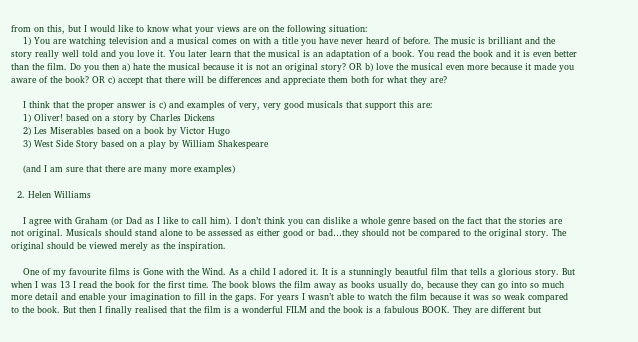from on this, but I would like to know what your views are on the following situation:
    1) You are watching television and a musical comes on with a title you have never heard of before. The music is brilliant and the story really well told and you love it. You later learn that the musical is an adaptation of a book. You read the book and it is even better than the film. Do you then a) hate the musical because it is not an original story? OR b) love the musical even more because it made you aware of the book? OR c) accept that there will be differences and appreciate them both for what they are?

    I think that the proper answer is c) and examples of very, very good musicals that support this are:
    1) Oliver! based on a story by Charles Dickens
    2) Les Miserables based on a book by Victor Hugo
    3) West Side Story based on a play by William Shakespeare

    (and I am sure that there are many more examples)

  2. Helen Williams

    I agree with Graham (or Dad as I like to call him). I don’t think you can dislike a whole genre based on the fact that the stories are not original. Musicals should stand alone to be assessed as either good or bad…they should not be compared to the original story. The original should be viewed merely as the inspiration.

    One of my favourite films is Gone with the Wind. As a child I adored it. It is a stunningly beautful film that tells a glorious story. But when I was 13 I read the book for the first time. The book blows the film away as books usually do, because they can go into so much more detail and enable your imagination to fill in the gaps. For years I wasn’t able to watch the film because it was so weak compared to the book. But then I finally realised that the film is a wonderful FILM and the book is a fabulous BOOK. They are different but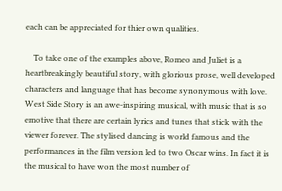each can be appreciated for thier own qualities.

    To take one of the examples above, Romeo and Juliet is a heartbreakingly beautiful story, with glorious prose, well developed characters and language that has become synonymous with love. West Side Story is an awe-inspiring musical, with music that is so emotive that there are certain lyrics and tunes that stick with the viewer forever. The stylised dancing is world famous and the performances in the film version led to two Oscar wins. In fact it is the musical to have won the most number of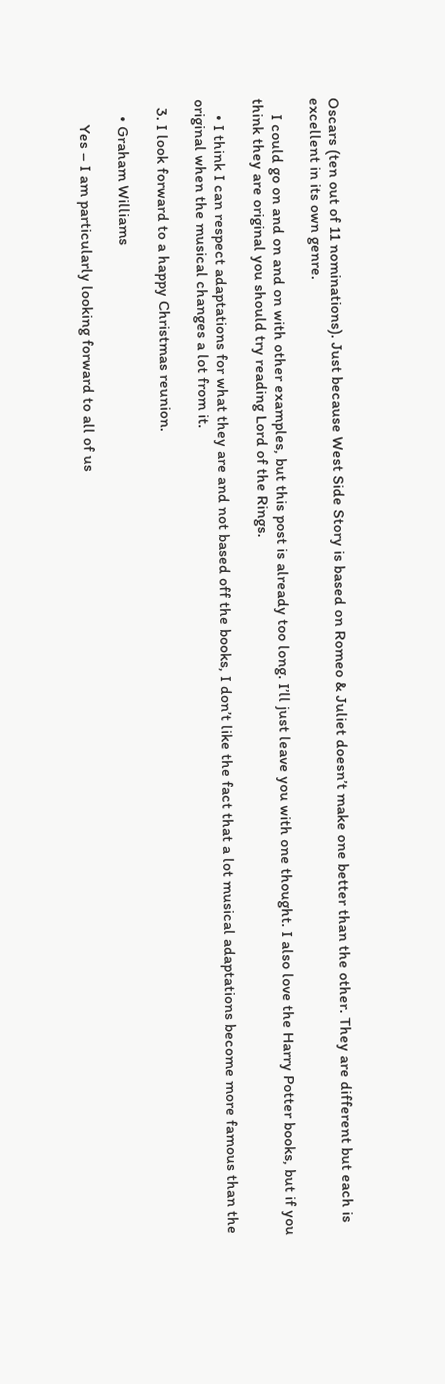Oscars (ten out of 11 nominations). Just because West Side Story is based on Romeo & Juliet doesn’t make one better than the other. They are different but each is excellent in its own genre.

    I could go on and on and on with other examples, but this post is already too long. I’ll just leave you with one thought. I also love the Harry Potter books, but if you think they are original you should try reading Lord of the Rings.

    • I think I can respect adaptations for what they are and not based off the books, I don’t like the fact that a lot musical adaptations become more famous than the original when the musical changes a lot from it.

  3. I look forward to a happy Christmas reunion.

    • Graham Williams

      Yes – I am particularly looking forward to all of us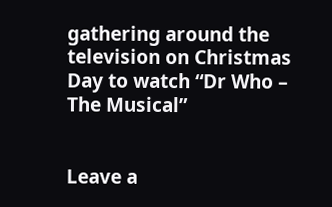gathering around the television on Christmas Day to watch “Dr Who – The Musical”


Leave a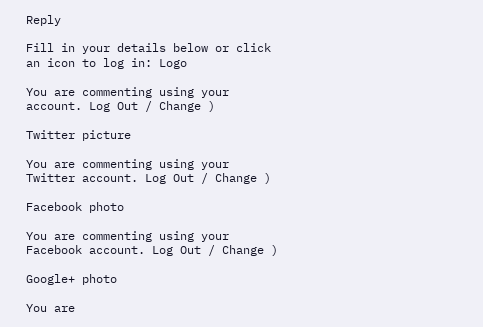Reply

Fill in your details below or click an icon to log in: Logo

You are commenting using your account. Log Out / Change )

Twitter picture

You are commenting using your Twitter account. Log Out / Change )

Facebook photo

You are commenting using your Facebook account. Log Out / Change )

Google+ photo

You are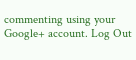commenting using your Google+ account. Log Out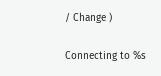/ Change )

Connecting to %s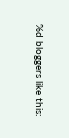%d bloggers like this: